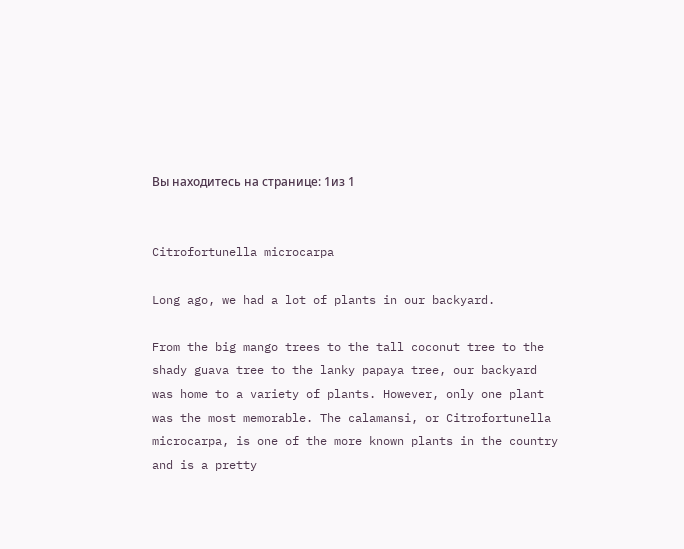Вы находитесь на странице: 1из 1


Citrofortunella microcarpa

Long ago, we had a lot of plants in our backyard.

From the big mango trees to the tall coconut tree to the
shady guava tree to the lanky papaya tree, our backyard
was home to a variety of plants. However, only one plant
was the most memorable. The calamansi, or Citrofortunella
microcarpa, is one of the more known plants in the country
and is a pretty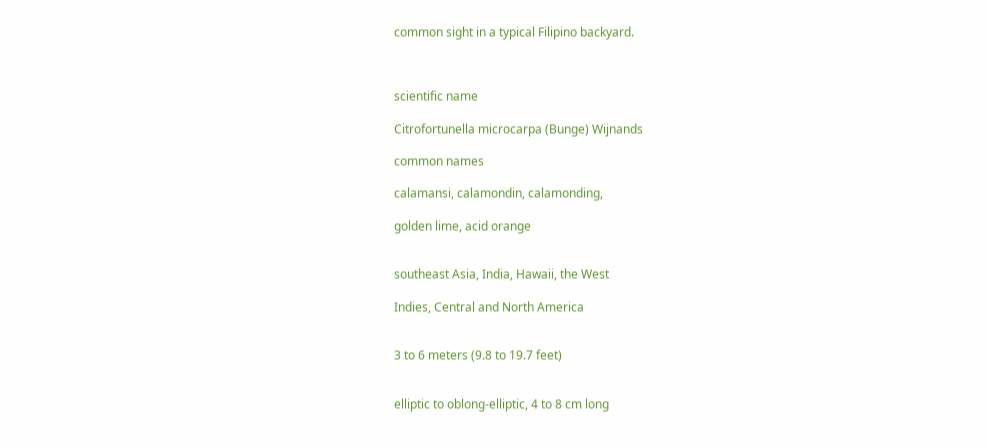common sight in a typical Filipino backyard.



scientific name

Citrofortunella microcarpa (Bunge) Wijnands

common names

calamansi, calamondin, calamonding,

golden lime, acid orange


southeast Asia, India, Hawaii, the West

Indies, Central and North America


3 to 6 meters (9.8 to 19.7 feet)


elliptic to oblong-elliptic, 4 to 8 cm long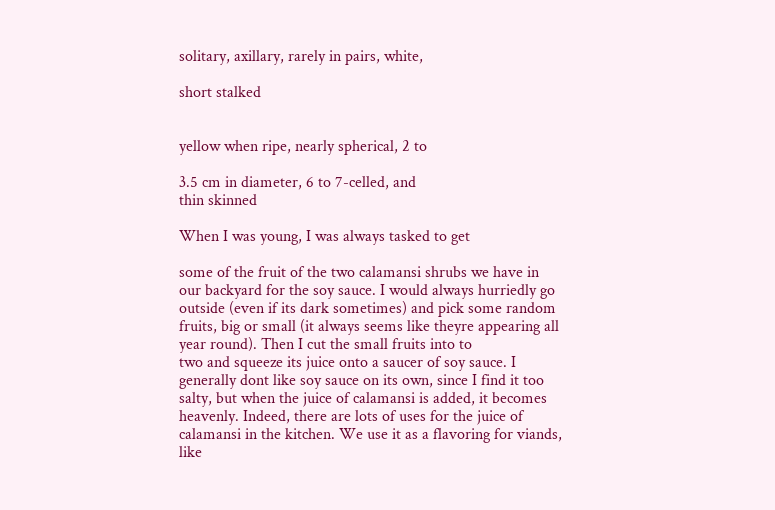solitary, axillary, rarely in pairs, white,

short stalked


yellow when ripe, nearly spherical, 2 to

3.5 cm in diameter, 6 to 7-celled, and
thin skinned

When I was young, I was always tasked to get

some of the fruit of the two calamansi shrubs we have in
our backyard for the soy sauce. I would always hurriedly go
outside (even if its dark sometimes) and pick some random fruits, big or small (it always seems like theyre appearing all year round). Then I cut the small fruits into to
two and squeeze its juice onto a saucer of soy sauce. I
generally dont like soy sauce on its own, since I find it too
salty, but when the juice of calamansi is added, it becomes
heavenly. Indeed, there are lots of uses for the juice of
calamansi in the kitchen. We use it as a flavoring for viands, like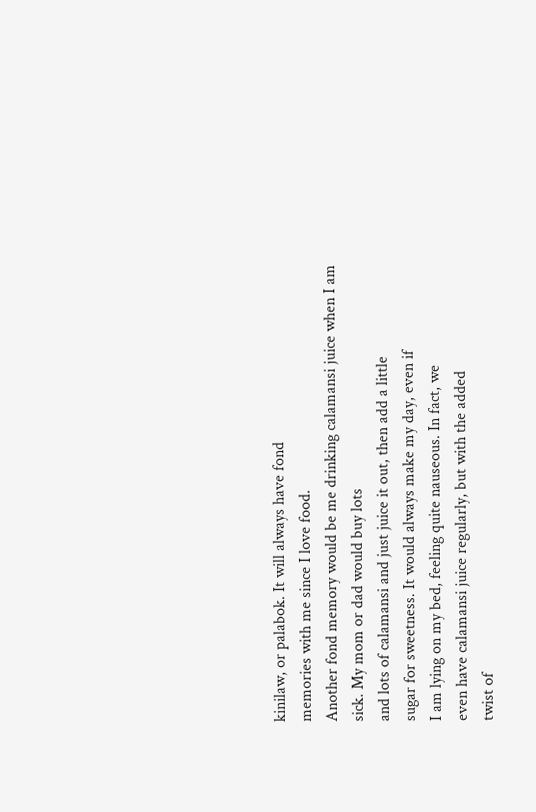kinilaw, or palabok. It will always have fond
memories with me since I love food.
Another fond memory would be me drinking calamansi juice when I am sick. My mom or dad would buy lots
and lots of calamansi and just juice it out, then add a little
sugar for sweetness. It would always make my day, even if
I am lying on my bed, feeling quite nauseous. In fact, we
even have calamansi juice regularly, but with the added
twist of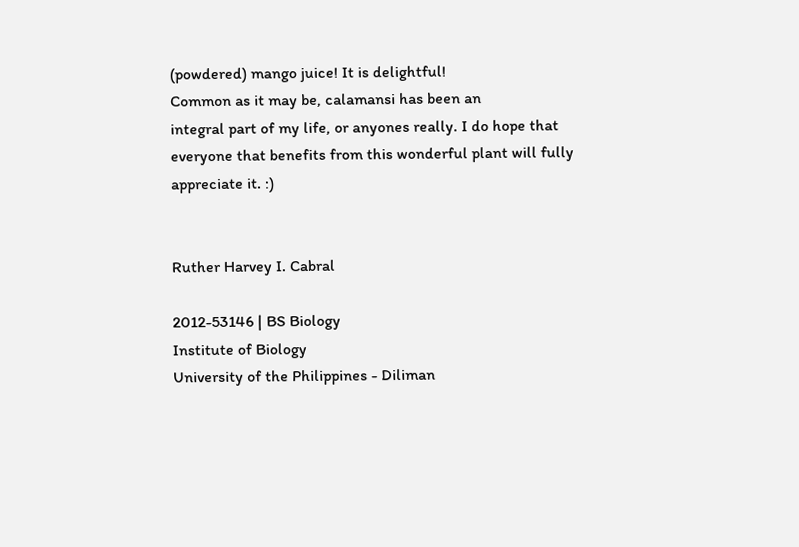(powdered) mango juice! It is delightful!
Common as it may be, calamansi has been an
integral part of my life, or anyones really. I do hope that
everyone that benefits from this wonderful plant will fully
appreciate it. :)


Ruther Harvey I. Cabral

2012-53146 | BS Biology
Institute of Biology
University of the Philippines - Diliman